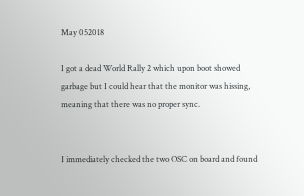May 052018

I got a dead World Rally 2 which upon boot showed garbage but I could hear that the monitor was hissing, meaning that there was no proper sync.


I immediately checked the two OSC on board and found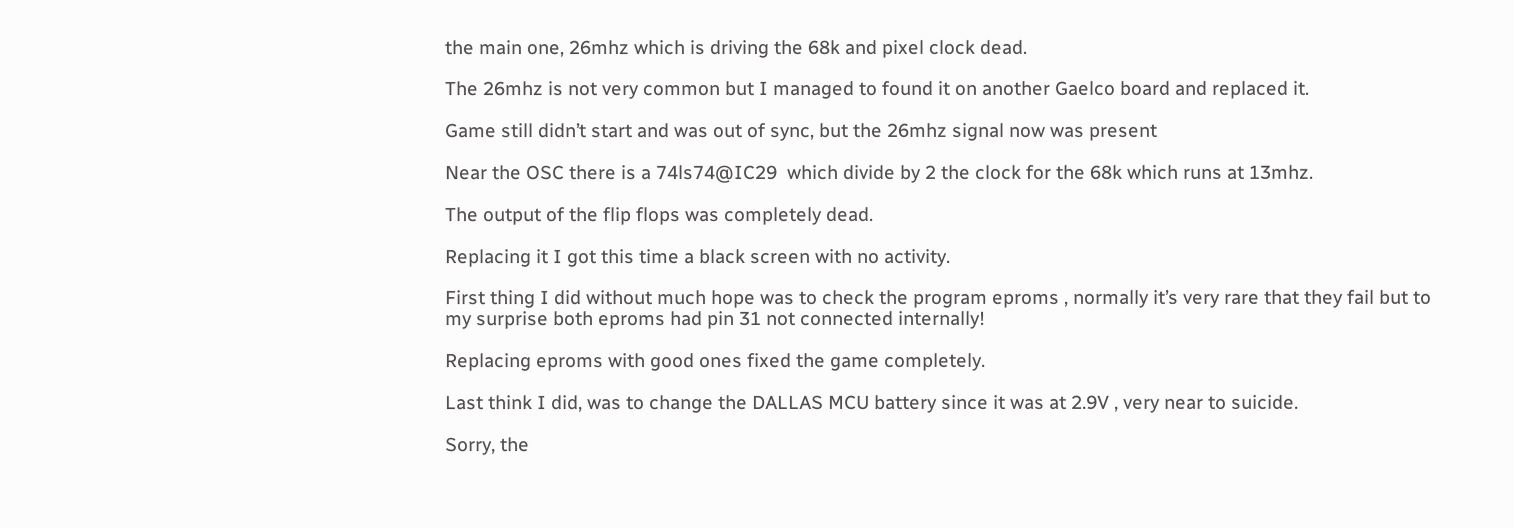the main one, 26mhz which is driving the 68k and pixel clock dead.

The 26mhz is not very common but I managed to found it on another Gaelco board and replaced it.

Game still didn’t start and was out of sync, but the 26mhz signal now was present

Near the OSC there is a 74ls74@IC29  which divide by 2 the clock for the 68k which runs at 13mhz.

The output of the flip flops was completely dead.

Replacing it I got this time a black screen with no activity.

First thing I did without much hope was to check the program eproms , normally it’s very rare that they fail but to my surprise both eproms had pin 31 not connected internally!

Replacing eproms with good ones fixed the game completely.

Last think I did, was to change the DALLAS MCU battery since it was at 2.9V , very near to suicide.

Sorry, the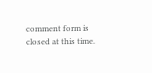comment form is closed at this time.